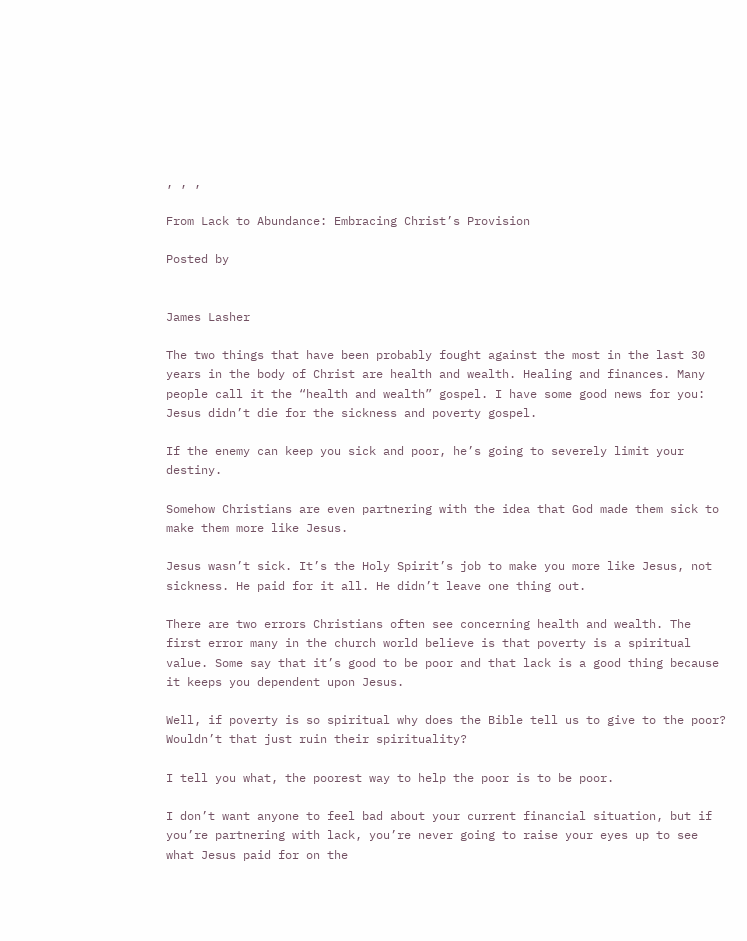, , ,

From Lack to Abundance: Embracing Christ’s Provision

Posted by


James Lasher

The two things that have been probably fought against the most in the last 30 years in the body of Christ are health and wealth. Healing and finances. Many people call it the “health and wealth” gospel. I have some good news for you: Jesus didn’t die for the sickness and poverty gospel.

If the enemy can keep you sick and poor, he’s going to severely limit your destiny.

Somehow Christians are even partnering with the idea that God made them sick to make them more like Jesus.

Jesus wasn’t sick. It’s the Holy Spirit’s job to make you more like Jesus, not sickness. He paid for it all. He didn’t leave one thing out.

There are two errors Christians often see concerning health and wealth. The first error many in the church world believe is that poverty is a spiritual value. Some say that it’s good to be poor and that lack is a good thing because it keeps you dependent upon Jesus.

Well, if poverty is so spiritual why does the Bible tell us to give to the poor? Wouldn’t that just ruin their spirituality?

I tell you what, the poorest way to help the poor is to be poor.

I don’t want anyone to feel bad about your current financial situation, but if you’re partnering with lack, you’re never going to raise your eyes up to see what Jesus paid for on the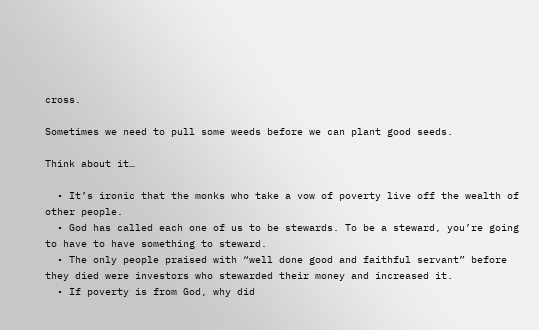cross.

Sometimes we need to pull some weeds before we can plant good seeds.

Think about it…

  • It’s ironic that the monks who take a vow of poverty live off the wealth of other people.
  • God has called each one of us to be stewards. To be a steward, you’re going to have to have something to steward.
  • The only people praised with “well done good and faithful servant” before they died were investors who stewarded their money and increased it.
  • If poverty is from God, why did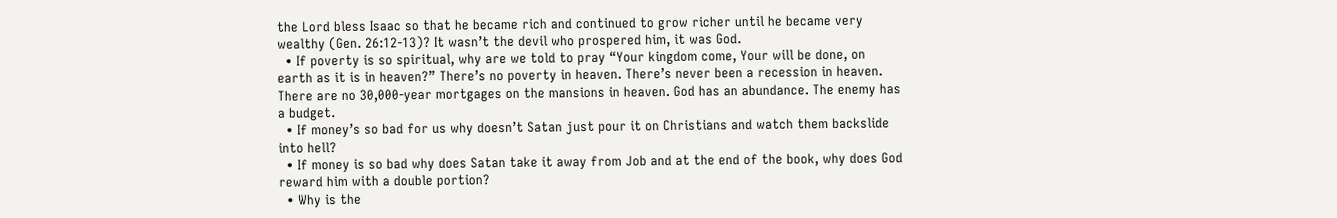the Lord bless Isaac so that he became rich and continued to grow richer until he became very wealthy (Gen. 26:12-13)? It wasn’t the devil who prospered him, it was God.
  • If poverty is so spiritual, why are we told to pray “Your kingdom come, Your will be done, on earth as it is in heaven?” There’s no poverty in heaven. There’s never been a recession in heaven. There are no 30,000-year mortgages on the mansions in heaven. God has an abundance. The enemy has a budget.
  • If money’s so bad for us why doesn’t Satan just pour it on Christians and watch them backslide into hell?
  • If money is so bad why does Satan take it away from Job and at the end of the book, why does God reward him with a double portion?
  • Why is the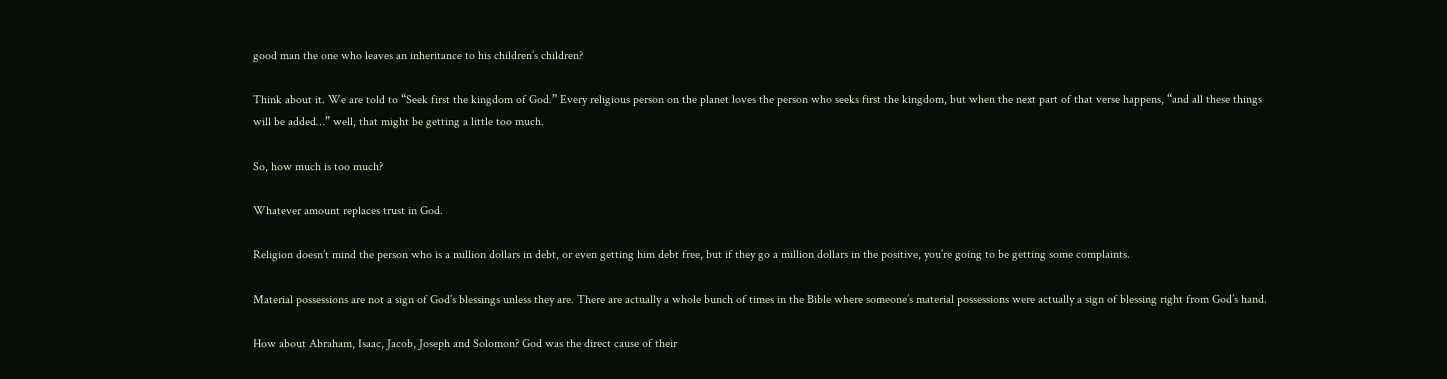good man the one who leaves an inheritance to his children’s children?

Think about it. We are told to “Seek first the kingdom of God.” Every religious person on the planet loves the person who seeks first the kingdom, but when the next part of that verse happens, “and all these things will be added…” well, that might be getting a little too much.

So, how much is too much?

Whatever amount replaces trust in God.

Religion doesn’t mind the person who is a million dollars in debt, or even getting him debt free, but if they go a million dollars in the positive, you’re going to be getting some complaints.

Material possessions are not a sign of God’s blessings unless they are. There are actually a whole bunch of times in the Bible where someone’s material possessions were actually a sign of blessing right from God’s hand.

How about Abraham, Isaac, Jacob, Joseph and Solomon? God was the direct cause of their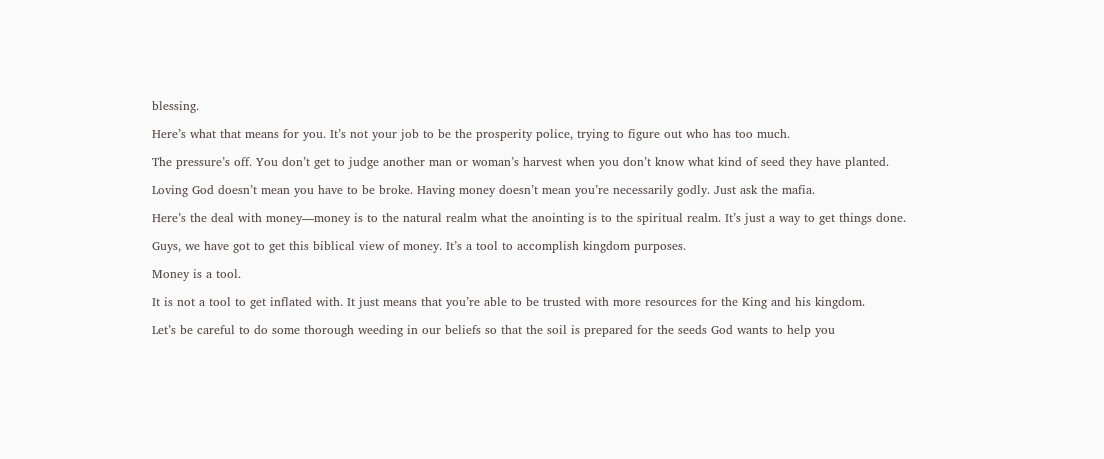blessing.

Here’s what that means for you. It’s not your job to be the prosperity police, trying to figure out who has too much.

The pressure’s off. You don’t get to judge another man or woman’s harvest when you don’t know what kind of seed they have planted.

Loving God doesn’t mean you have to be broke. Having money doesn’t mean you’re necessarily godly. Just ask the mafia.

Here’s the deal with money—money is to the natural realm what the anointing is to the spiritual realm. It’s just a way to get things done.

Guys, we have got to get this biblical view of money. It’s a tool to accomplish kingdom purposes.

Money is a tool.

It is not a tool to get inflated with. It just means that you’re able to be trusted with more resources for the King and his kingdom.

Let’s be careful to do some thorough weeding in our beliefs so that the soil is prepared for the seeds God wants to help you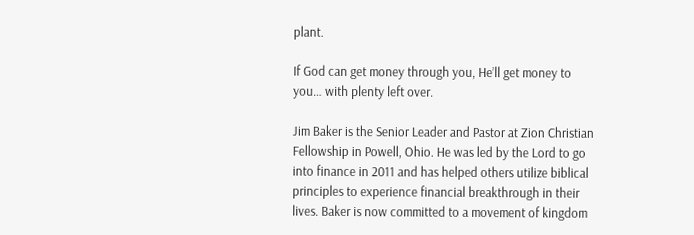plant.

If God can get money through you, He’ll get money to you… with plenty left over.

Jim Baker is the Senior Leader and Pastor at Zion Christian Fellowship in Powell, Ohio. He was led by the Lord to go into finance in 2011 and has helped others utilize biblical principles to experience financial breakthrough in their lives. Baker is now committed to a movement of kingdom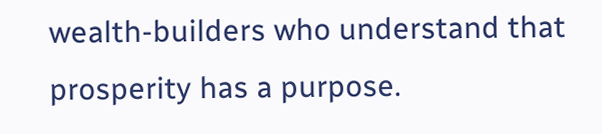wealth-builders who understand that prosperity has a purpose.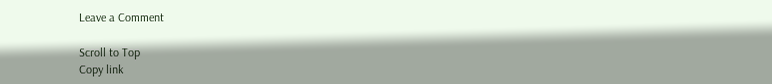Leave a Comment

Scroll to Top
Copy link